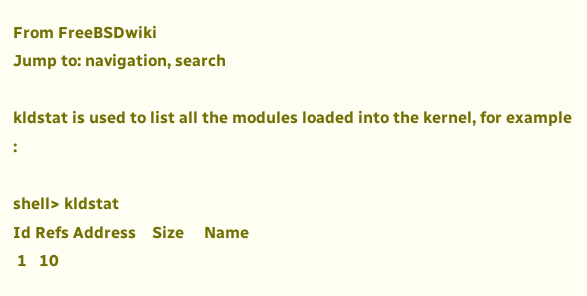From FreeBSDwiki
Jump to: navigation, search

kldstat is used to list all the modules loaded into the kernel, for example :

shell> kldstat
Id Refs Address    Size     Name
 1   10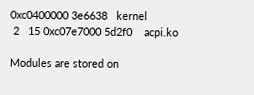0xc0400000 3e6638   kernel
 2   15 0xc07e7000 5d2f0    acpi.ko

Modules are stored on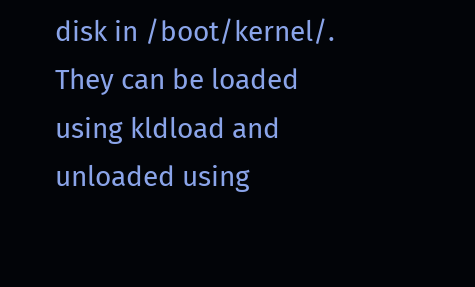disk in /boot/kernel/. They can be loaded using kldload and unloaded using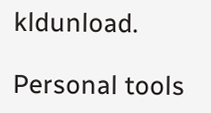kldunload.

Personal tools